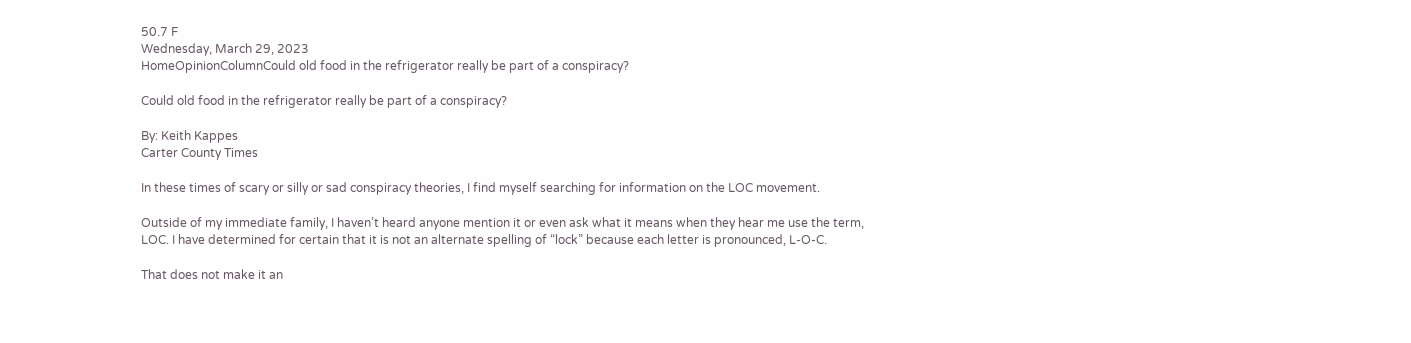50.7 F
Wednesday, March 29, 2023
HomeOpinionColumnCould old food in the refrigerator really be part of a conspiracy?

Could old food in the refrigerator really be part of a conspiracy?

By: Keith Kappes
Carter County Times

In these times of scary or silly or sad conspiracy theories, I find myself searching for information on the LOC movement.

Outside of my immediate family, I haven’t heard anyone mention it or even ask what it means when they hear me use the term, LOC. I have determined for certain that it is not an alternate spelling of “lock” because each letter is pronounced, L-O-C.

That does not make it an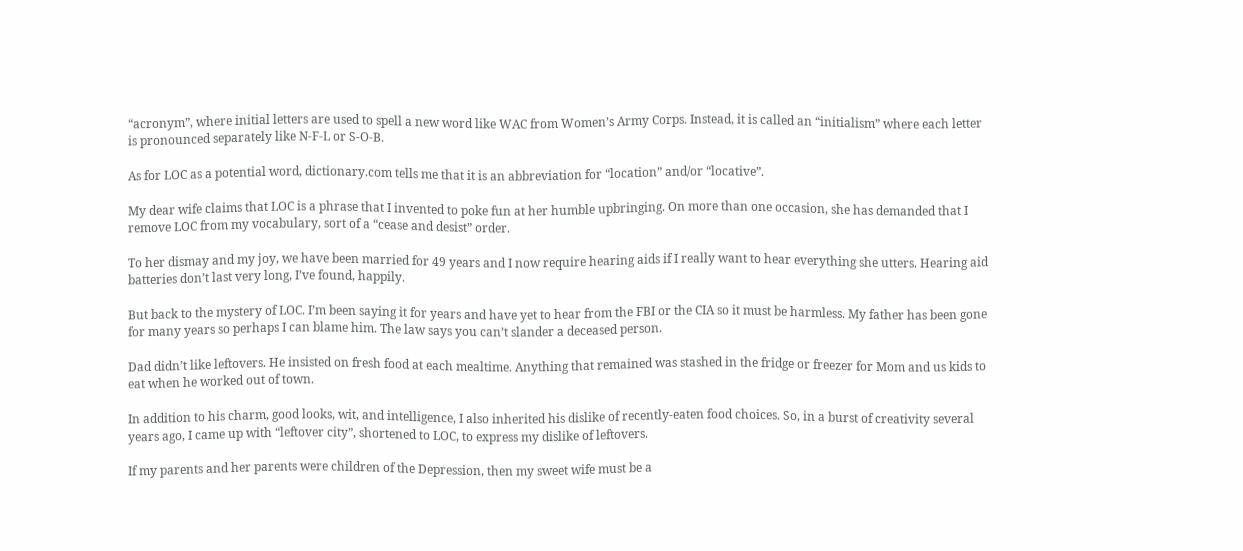“acronym”, where initial letters are used to spell a new word like WAC from Women’s Army Corps. Instead, it is called an “initialism” where each letter is pronounced separately like N-F-L or S-O-B.

As for LOC as a potential word, dictionary.com tells me that it is an abbreviation for “location” and/or “locative”.

My dear wife claims that LOC is a phrase that I invented to poke fun at her humble upbringing. On more than one occasion, she has demanded that I remove LOC from my vocabulary, sort of a “cease and desist” order.

To her dismay and my joy, we have been married for 49 years and I now require hearing aids if I really want to hear everything she utters. Hearing aid batteries don’t last very long, I’ve found, happily.

But back to the mystery of LOC. I’m been saying it for years and have yet to hear from the FBI or the CIA so it must be harmless. My father has been gone for many years so perhaps I can blame him. The law says you can’t slander a deceased person.

Dad didn’t like leftovers. He insisted on fresh food at each mealtime. Anything that remained was stashed in the fridge or freezer for Mom and us kids to eat when he worked out of town.

In addition to his charm, good looks, wit, and intelligence, I also inherited his dislike of recently-eaten food choices. So, in a burst of creativity several years ago, I came up with “leftover city”, shortened to LOC, to express my dislike of leftovers.

If my parents and her parents were children of the Depression, then my sweet wife must be a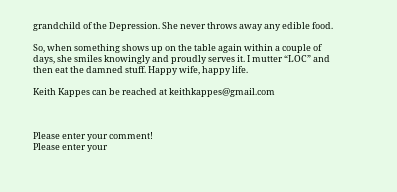grandchild of the Depression. She never throws away any edible food.

So, when something shows up on the table again within a couple of days, she smiles knowingly and proudly serves it. I mutter “LOC” and then eat the damned stuff. Happy wife, happy life.

Keith Kappes can be reached at keithkappes@gmail.com



Please enter your comment!
Please enter your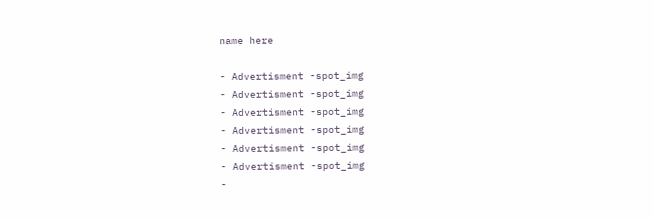name here

- Advertisment -spot_img
- Advertisment -spot_img
- Advertisment -spot_img
- Advertisment -spot_img
- Advertisment -spot_img
- Advertisment -spot_img
-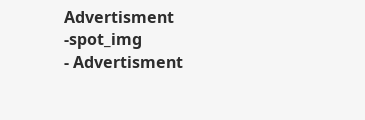Advertisment -spot_img
- Advertisment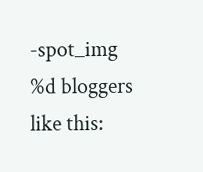-spot_img
%d bloggers like this: